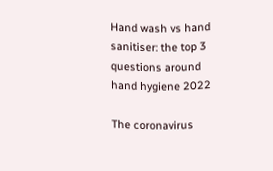Hand wash vs hand sanitiser: the top 3 questions around hand hygiene 2022

The coronavirus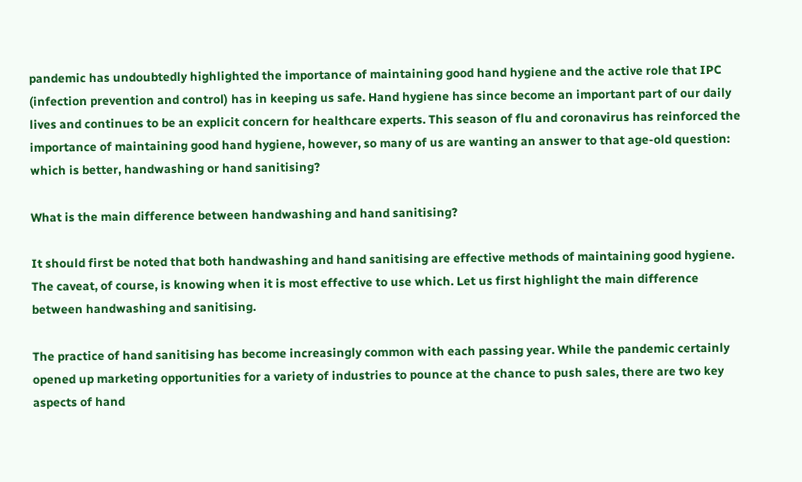pandemic has undoubtedly highlighted the importance of maintaining good hand hygiene and the active role that IPC (infection prevention and control) has in keeping us safe. Hand hygiene has since become an important part of our daily lives and continues to be an explicit concern for healthcare experts. This season of flu and coronavirus has reinforced the importance of maintaining good hand hygiene, however, so many of us are wanting an answer to that age-old question: which is better, handwashing or hand sanitising?

What is the main difference between handwashing and hand sanitising?

It should first be noted that both handwashing and hand sanitising are effective methods of maintaining good hygiene. The caveat, of course, is knowing when it is most effective to use which. Let us first highlight the main difference between handwashing and sanitising.

The practice of hand sanitising has become increasingly common with each passing year. While the pandemic certainly opened up marketing opportunities for a variety of industries to pounce at the chance to push sales, there are two key aspects of hand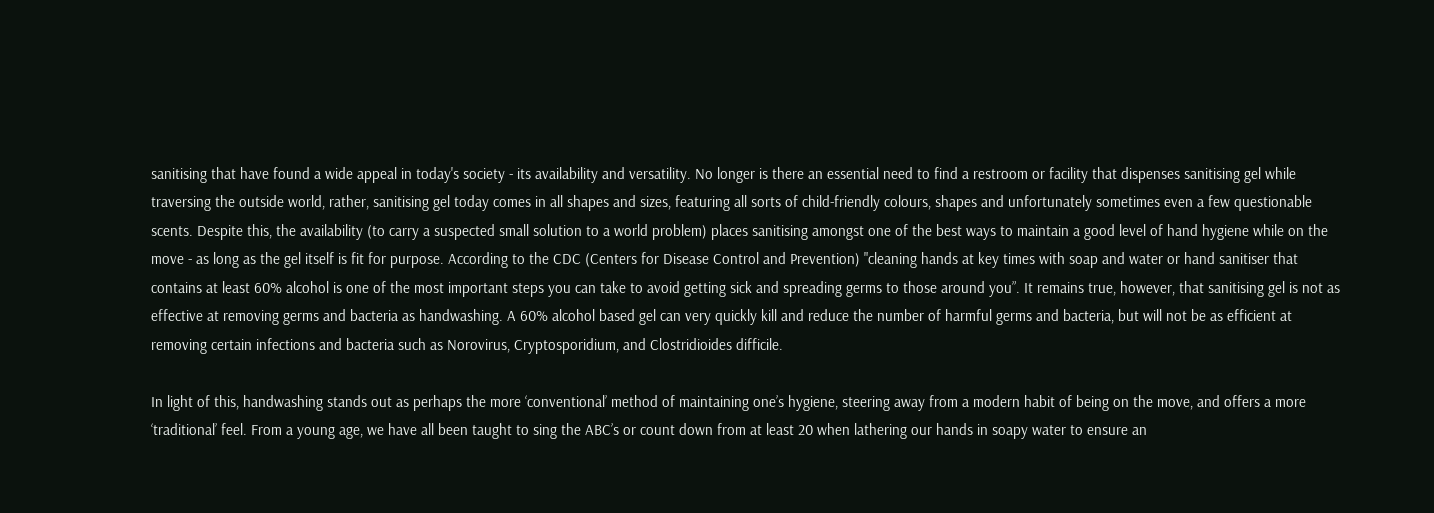sanitising that have found a wide appeal in today's society - its availability and versatility. No longer is there an essential need to find a restroom or facility that dispenses sanitising gel while traversing the outside world, rather, sanitising gel today comes in all shapes and sizes, featuring all sorts of child-friendly colours, shapes and unfortunately sometimes even a few questionable scents. Despite this, the availability (to carry a suspected small solution to a world problem) places sanitising amongst one of the best ways to maintain a good level of hand hygiene while on the move - as long as the gel itself is fit for purpose. According to the CDC (Centers for Disease Control and Prevention) "cleaning hands at key times with soap and water or hand sanitiser that contains at least 60% alcohol is one of the most important steps you can take to avoid getting sick and spreading germs to those around you”. It remains true, however, that sanitising gel is not as effective at removing germs and bacteria as handwashing. A 60% alcohol based gel can very quickly kill and reduce the number of harmful germs and bacteria, but will not be as efficient at removing certain infections and bacteria such as Norovirus, Cryptosporidium, and Clostridioides difficile.

In light of this, handwashing stands out as perhaps the more ‘conventional’ method of maintaining one’s hygiene, steering away from a modern habit of being on the move, and offers a more ‘traditional’ feel. From a young age, we have all been taught to sing the ABC’s or count down from at least 20 when lathering our hands in soapy water to ensure an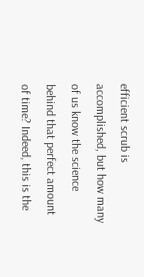efficient scrub is accomplished, but how many of us know the science behind that perfect amount of time? Indeed, this is the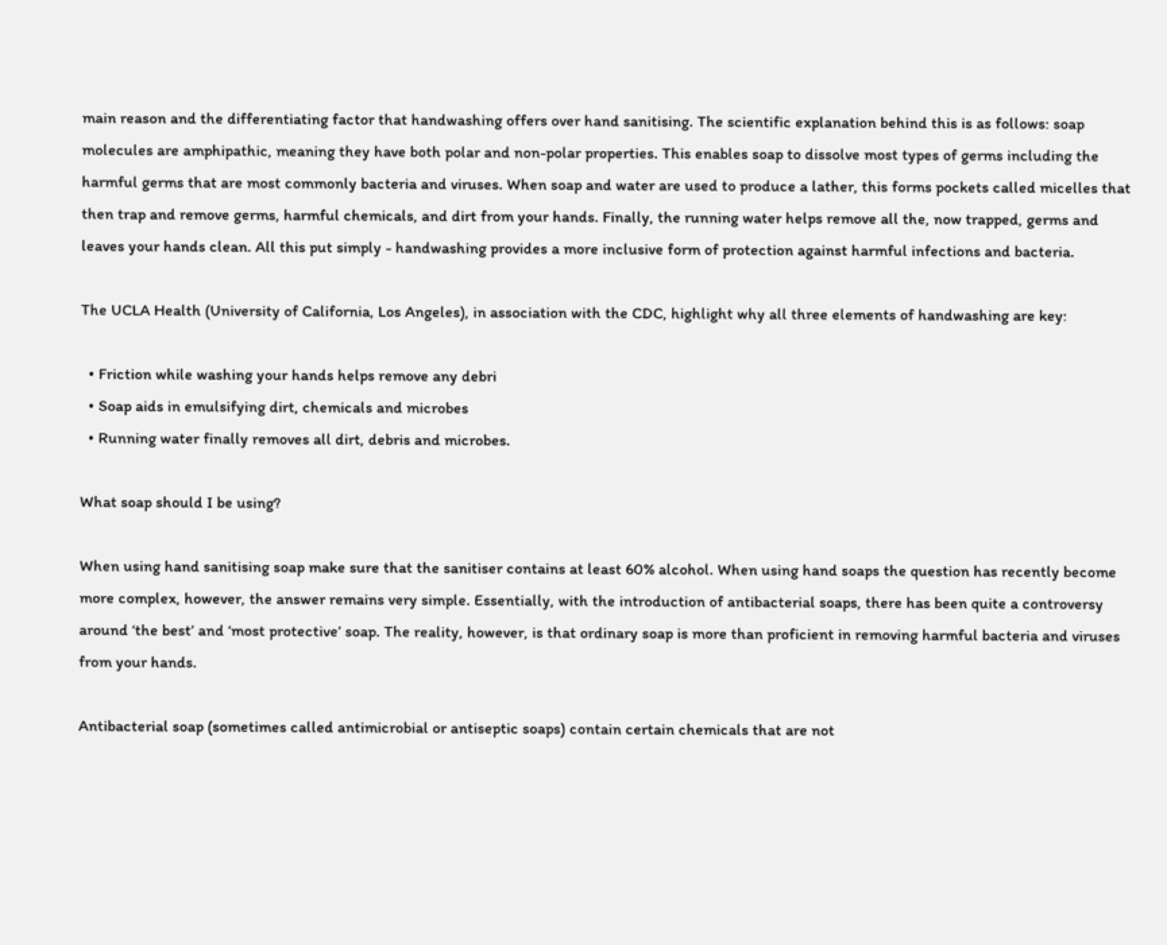main reason and the differentiating factor that handwashing offers over hand sanitising. The scientific explanation behind this is as follows: soap molecules are amphipathic, meaning they have both polar and non-polar properties. This enables soap to dissolve most types of germs including the harmful germs that are most commonly bacteria and viruses. When soap and water are used to produce a lather, this forms pockets called micelles that then trap and remove germs, harmful chemicals, and dirt from your hands. Finally, the running water helps remove all the, now trapped, germs and leaves your hands clean. All this put simply - handwashing provides a more inclusive form of protection against harmful infections and bacteria.

The UCLA Health (University of California, Los Angeles), in association with the CDC, highlight why all three elements of handwashing are key:

  • Friction while washing your hands helps remove any debri
  • Soap aids in emulsifying dirt, chemicals and microbes
  • Running water finally removes all dirt, debris and microbes.

What soap should I be using?

When using hand sanitising soap make sure that the sanitiser contains at least 60% alcohol. When using hand soaps the question has recently become more complex, however, the answer remains very simple. Essentially, with the introduction of antibacterial soaps, there has been quite a controversy around ‘the best’ and ‘most protective’ soap. The reality, however, is that ordinary soap is more than proficient in removing harmful bacteria and viruses from your hands.

Antibacterial soap (sometimes called antimicrobial or antiseptic soaps) contain certain chemicals that are not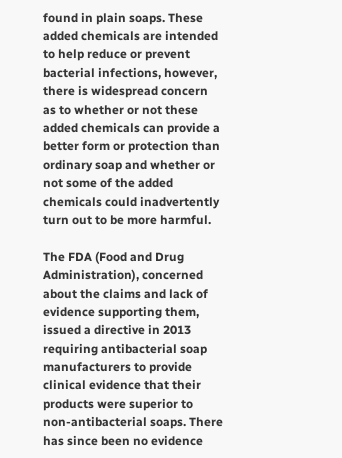found in plain soaps. These added chemicals are intended to help reduce or prevent bacterial infections, however, there is widespread concern as to whether or not these added chemicals can provide a better form or protection than ordinary soap and whether or not some of the added chemicals could inadvertently turn out to be more harmful.

The FDA (Food and Drug Administration), concerned about the claims and lack of evidence supporting them, issued a directive in 2013 requiring antibacterial soap manufacturers to provide clinical evidence that their products were superior to non-antibacterial soaps. There has since been no evidence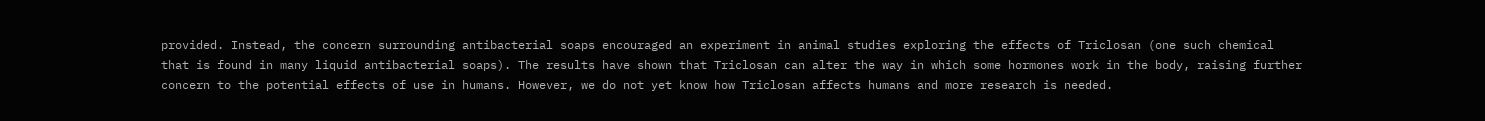provided. Instead, the concern surrounding antibacterial soaps encouraged an experiment in animal studies exploring the effects of Triclosan (one such chemical that is found in many liquid antibacterial soaps). The results have shown that Triclosan can alter the way in which some hormones work in the body, raising further concern to the potential effects of use in humans. However, we do not yet know how Triclosan affects humans and more research is needed.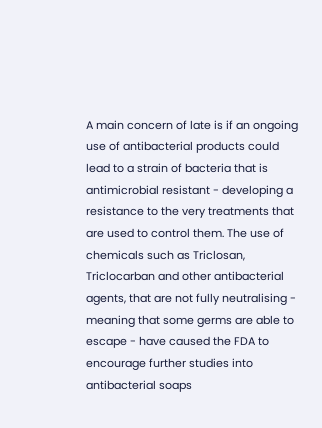A main concern of late is if an ongoing use of antibacterial products could lead to a strain of bacteria that is antimicrobial resistant - developing a resistance to the very treatments that are used to control them. The use of chemicals such as Triclosan, Triclocarban and other antibacterial agents, that are not fully neutralising - meaning that some germs are able to escape - have caused the FDA to encourage further studies into antibacterial soaps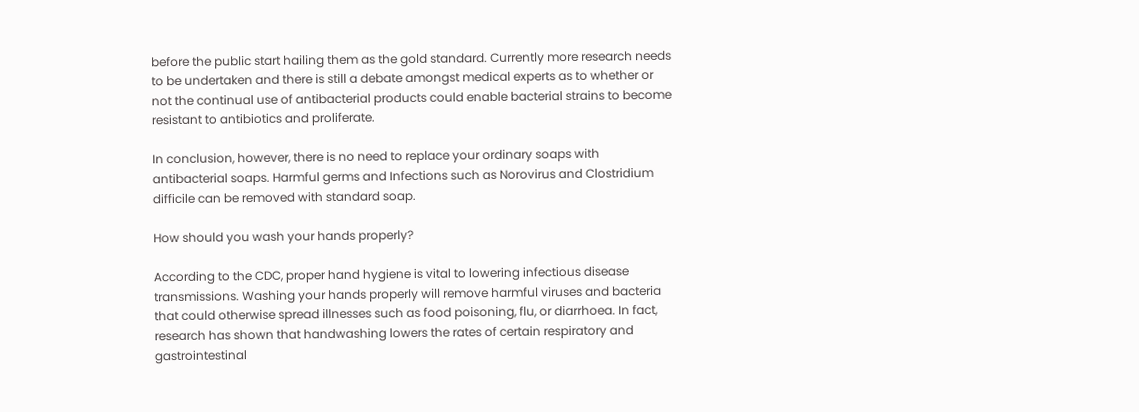before the public start hailing them as the gold standard. Currently more research needs to be undertaken and there is still a debate amongst medical experts as to whether or not the continual use of antibacterial products could enable bacterial strains to become resistant to antibiotics and proliferate.

In conclusion, however, there is no need to replace your ordinary soaps with antibacterial soaps. Harmful germs and Infections such as Norovirus and Clostridium difficile can be removed with standard soap.

How should you wash your hands properly?

According to the CDC, proper hand hygiene is vital to lowering infectious disease transmissions. Washing your hands properly will remove harmful viruses and bacteria that could otherwise spread illnesses such as food poisoning, flu, or diarrhoea. In fact, research has shown that handwashing lowers the rates of certain respiratory and gastrointestinal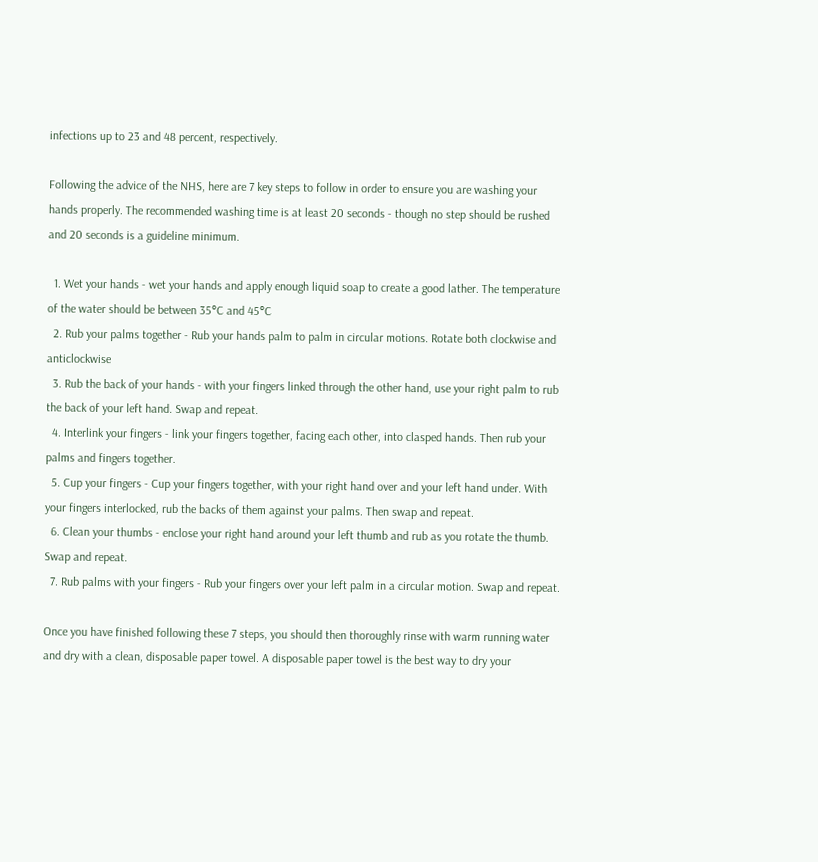infections up to 23 and 48 percent, respectively.

Following the advice of the NHS, here are 7 key steps to follow in order to ensure you are washing your hands properly. The recommended washing time is at least 20 seconds - though no step should be rushed and 20 seconds is a guideline minimum.

  1. Wet your hands - wet your hands and apply enough liquid soap to create a good lather. The temperature of the water should be between 35°C and 45°C
  2. Rub your palms together - Rub your hands palm to palm in circular motions. Rotate both clockwise and anticlockwise
  3. Rub the back of your hands - with your fingers linked through the other hand, use your right palm to rub the back of your left hand. Swap and repeat.
  4. Interlink your fingers - link your fingers together, facing each other, into clasped hands. Then rub your palms and fingers together.
  5. Cup your fingers - Cup your fingers together, with your right hand over and your left hand under. With your fingers interlocked, rub the backs of them against your palms. Then swap and repeat.
  6. Clean your thumbs - enclose your right hand around your left thumb and rub as you rotate the thumb. Swap and repeat.
  7. Rub palms with your fingers - Rub your fingers over your left palm in a circular motion. Swap and repeat.

Once you have finished following these 7 steps, you should then thoroughly rinse with warm running water and dry with a clean, disposable paper towel. A disposable paper towel is the best way to dry your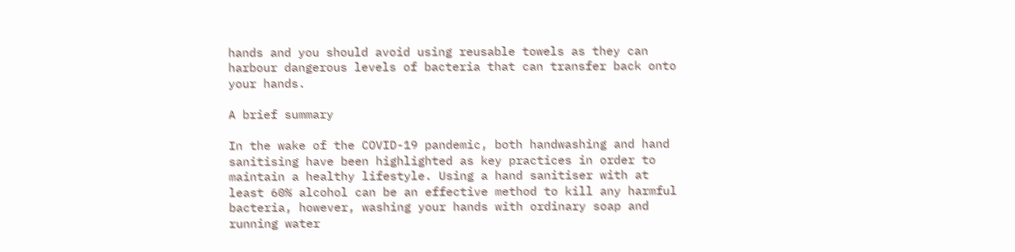hands and you should avoid using reusable towels as they can harbour dangerous levels of bacteria that can transfer back onto your hands.

A brief summary

In the wake of the COVID-19 pandemic, both handwashing and hand sanitising have been highlighted as key practices in order to maintain a healthy lifestyle. Using a hand sanitiser with at least 60% alcohol can be an effective method to kill any harmful bacteria, however, washing your hands with ordinary soap and running water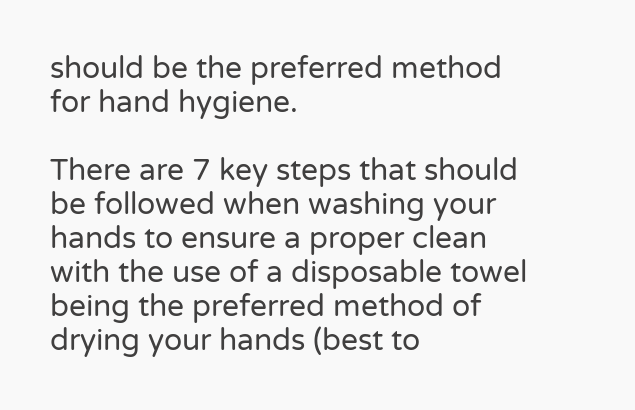should be the preferred method for hand hygiene.

There are 7 key steps that should be followed when washing your hands to ensure a proper clean with the use of a disposable towel being the preferred method of drying your hands (best to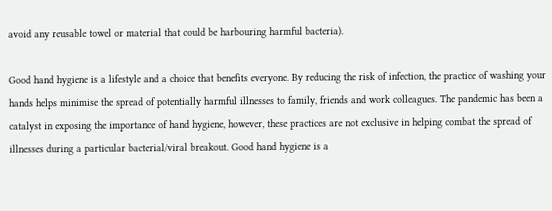avoid any reusable towel or material that could be harbouring harmful bacteria).

Good hand hygiene is a lifestyle and a choice that benefits everyone. By reducing the risk of infection, the practice of washing your hands helps minimise the spread of potentially harmful illnesses to family, friends and work colleagues. The pandemic has been a catalyst in exposing the importance of hand hygiene, however, these practices are not exclusive in helping combat the spread of illnesses during a particular bacterial/viral breakout. Good hand hygiene is a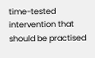time-tested intervention that should be practised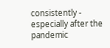consistently - especially after the pandemic